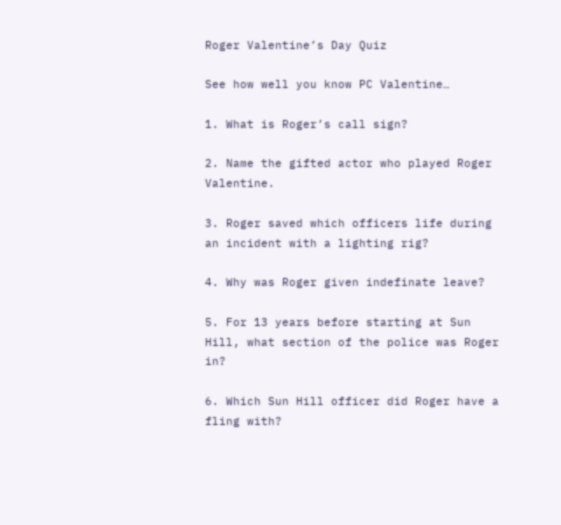Roger Valentine’s Day Quiz

See how well you know PC Valentine…

1. What is Roger’s call sign?

2. Name the gifted actor who played Roger Valentine.

3. Roger saved which officers life during an incident with a lighting rig?

4. Why was Roger given indefinate leave?

5. For 13 years before starting at Sun Hill, what section of the police was Roger in?

6. Which Sun Hill officer did Roger have a fling with?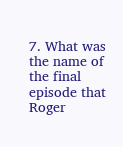7. What was the name of the final episode that Roger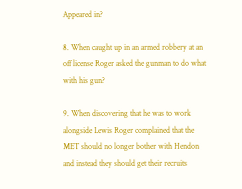Appeared in?

8. When caught up in an armed robbery at an off license Roger asked the gunman to do what with his gun?

9. When discovering that he was to work alongside Lewis Roger complained that the MET should no longer bother with Hendon and instead they should get their recruits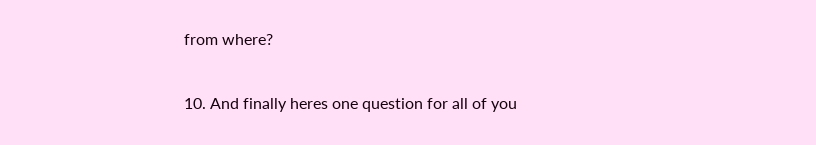from where?

10. And finally heres one question for all of you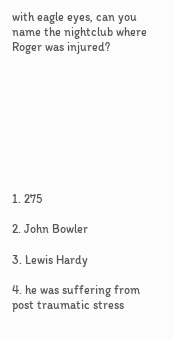with eagle eyes, can you name the nightclub where Roger was injured?









1. 275

2. John Bowler

3. Lewis Hardy

4. he was suffering from post traumatic stress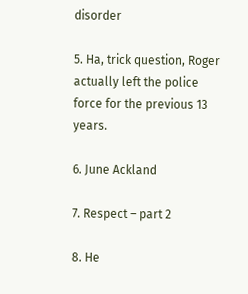disorder

5. Ha, trick question, Roger actually left the police force for the previous 13 years.

6. June Ackland

7. Respect – part 2

8. He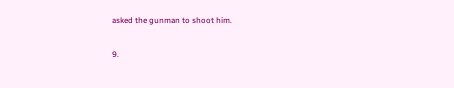asked the gunman to shoot him.

9.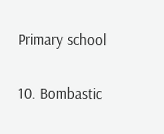Primary school

10. Bombastic